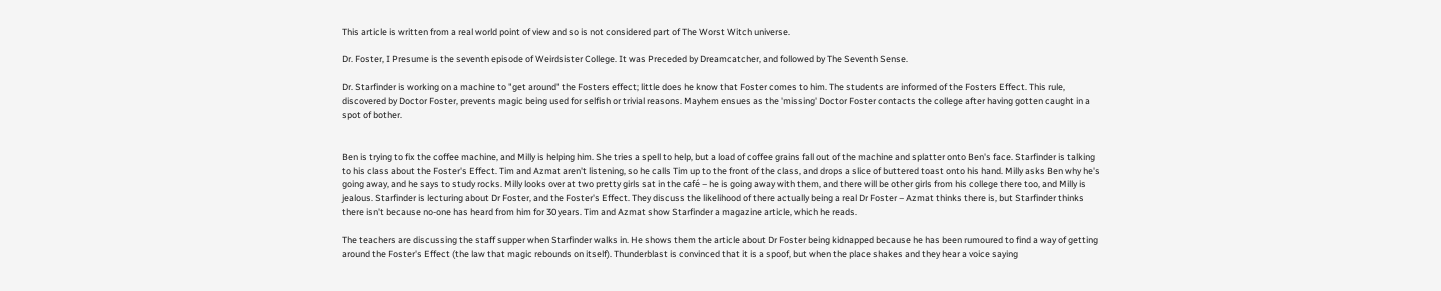This article is written from a real world point of view and so is not considered part of The Worst Witch universe.

Dr. Foster, I Presume is the seventh episode of Weirdsister College. It was Preceded by Dreamcatcher, and followed by The Seventh Sense.

Dr. Starfinder is working on a machine to "get around" the Fosters effect; little does he know that Foster comes to him. The students are informed of the Fosters Effect. This rule, discovered by Doctor Foster, prevents magic being used for selfish or trivial reasons. Mayhem ensues as the 'missing' Doctor Foster contacts the college after having gotten caught in a spot of bother.


Ben is trying to fix the coffee machine, and Milly is helping him. She tries a spell to help, but a load of coffee grains fall out of the machine and splatter onto Ben's face. Starfinder is talking to his class about the Foster's Effect. Tim and Azmat aren't listening, so he calls Tim up to the front of the class, and drops a slice of buttered toast onto his hand. Milly asks Ben why he's going away, and he says to study rocks. Milly looks over at two pretty girls sat in the café – he is going away with them, and there will be other girls from his college there too, and Milly is jealous. Starfinder is lecturing about Dr Foster, and the Foster's Effect. They discuss the likelihood of there actually being a real Dr Foster – Azmat thinks there is, but Starfinder thinks there isn't because no-one has heard from him for 30 years. Tim and Azmat show Starfinder a magazine article, which he reads.

The teachers are discussing the staff supper when Starfinder walks in. He shows them the article about Dr Foster being kidnapped because he has been rumoured to find a way of getting around the Foster's Effect (the law that magic rebounds on itself). Thunderblast is convinced that it is a spoof, but when the place shakes and they hear a voice saying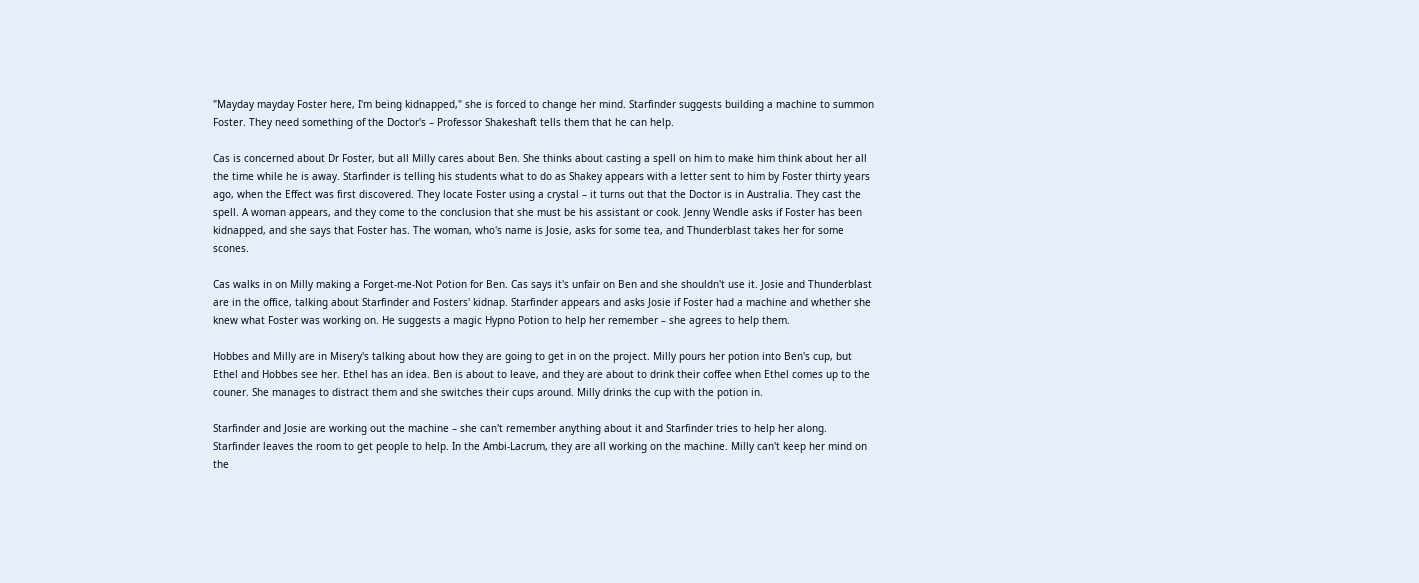"Mayday mayday Foster here, I'm being kidnapped," she is forced to change her mind. Starfinder suggests building a machine to summon Foster. They need something of the Doctor's – Professor Shakeshaft tells them that he can help.

Cas is concerned about Dr Foster, but all Milly cares about Ben. She thinks about casting a spell on him to make him think about her all the time while he is away. Starfinder is telling his students what to do as Shakey appears with a letter sent to him by Foster thirty years ago, when the Effect was first discovered. They locate Foster using a crystal – it turns out that the Doctor is in Australia. They cast the spell. A woman appears, and they come to the conclusion that she must be his assistant or cook. Jenny Wendle asks if Foster has been kidnapped, and she says that Foster has. The woman, who's name is Josie, asks for some tea, and Thunderblast takes her for some scones.

Cas walks in on Milly making a Forget-me-Not Potion for Ben. Cas says it's unfair on Ben and she shouldn't use it. Josie and Thunderblast are in the office, talking about Starfinder and Fosters' kidnap. Starfinder appears and asks Josie if Foster had a machine and whether she knew what Foster was working on. He suggests a magic Hypno Potion to help her remember – she agrees to help them.

Hobbes and Milly are in Misery's talking about how they are going to get in on the project. Milly pours her potion into Ben's cup, but Ethel and Hobbes see her. Ethel has an idea. Ben is about to leave, and they are about to drink their coffee when Ethel comes up to the couner. She manages to distract them and she switches their cups around. Milly drinks the cup with the potion in.

Starfinder and Josie are working out the machine – she can't remember anything about it and Starfinder tries to help her along. Starfinder leaves the room to get people to help. In the Ambi-Lacrum, they are all working on the machine. Milly can't keep her mind on the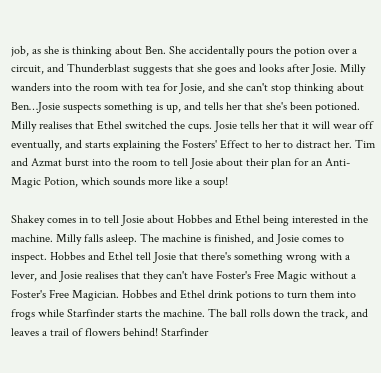job, as she is thinking about Ben. She accidentally pours the potion over a circuit, and Thunderblast suggests that she goes and looks after Josie. Milly wanders into the room with tea for Josie, and she can't stop thinking about Ben…Josie suspects something is up, and tells her that she's been potioned. Milly realises that Ethel switched the cups. Josie tells her that it will wear off eventually, and starts explaining the Fosters' Effect to her to distract her. Tim and Azmat burst into the room to tell Josie about their plan for an Anti-Magic Potion, which sounds more like a soup!

Shakey comes in to tell Josie about Hobbes and Ethel being interested in the machine. Milly falls asleep. The machine is finished, and Josie comes to inspect. Hobbes and Ethel tell Josie that there's something wrong with a lever, and Josie realises that they can't have Foster's Free Magic without a Foster's Free Magician. Hobbes and Ethel drink potions to turn them into frogs while Starfinder starts the machine. The ball rolls down the track, and leaves a trail of flowers behind! Starfinder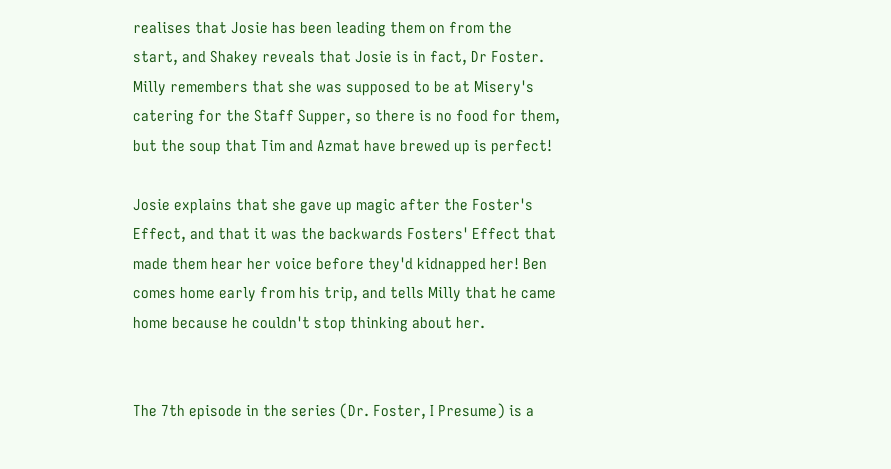realises that Josie has been leading them on from the start, and Shakey reveals that Josie is in fact, Dr Foster. Milly remembers that she was supposed to be at Misery's catering for the Staff Supper, so there is no food for them, but the soup that Tim and Azmat have brewed up is perfect!

Josie explains that she gave up magic after the Foster's Effect, and that it was the backwards Fosters' Effect that made them hear her voice before they'd kidnapped her! Ben comes home early from his trip, and tells Milly that he came home because he couldn't stop thinking about her.


The 7th episode in the series (Dr. Foster, I Presume) is a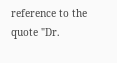reference to the quote "Dr.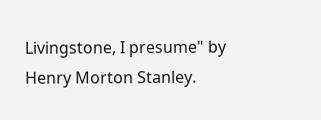Livingstone, I presume" by Henry Morton Stanley.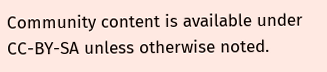Community content is available under CC-BY-SA unless otherwise noted.